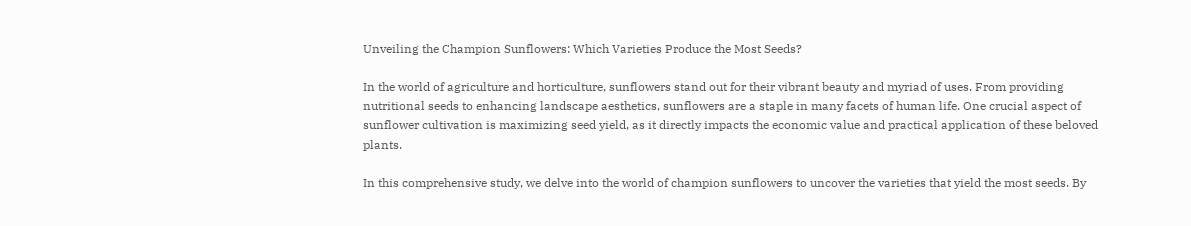Unveiling the Champion Sunflowers: Which Varieties Produce the Most Seeds?

In the world of agriculture and horticulture, sunflowers stand out for their vibrant beauty and myriad of uses. From providing nutritional seeds to enhancing landscape aesthetics, sunflowers are a staple in many facets of human life. One crucial aspect of sunflower cultivation is maximizing seed yield, as it directly impacts the economic value and practical application of these beloved plants.

In this comprehensive study, we delve into the world of champion sunflowers to uncover the varieties that yield the most seeds. By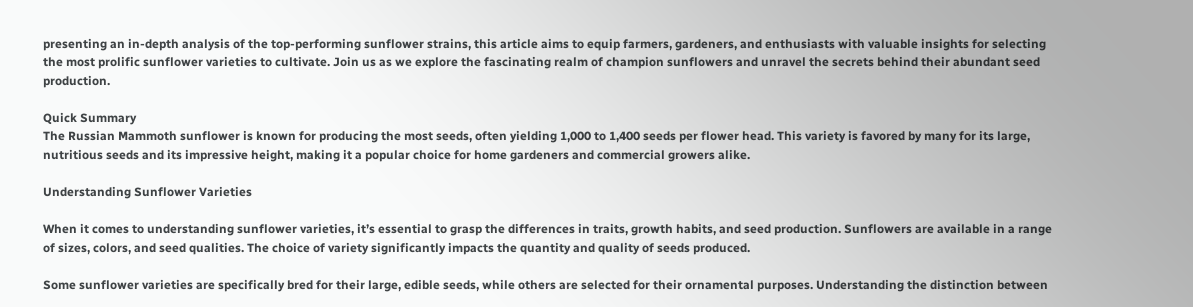presenting an in-depth analysis of the top-performing sunflower strains, this article aims to equip farmers, gardeners, and enthusiasts with valuable insights for selecting the most prolific sunflower varieties to cultivate. Join us as we explore the fascinating realm of champion sunflowers and unravel the secrets behind their abundant seed production.

Quick Summary
The Russian Mammoth sunflower is known for producing the most seeds, often yielding 1,000 to 1,400 seeds per flower head. This variety is favored by many for its large, nutritious seeds and its impressive height, making it a popular choice for home gardeners and commercial growers alike.

Understanding Sunflower Varieties

When it comes to understanding sunflower varieties, it’s essential to grasp the differences in traits, growth habits, and seed production. Sunflowers are available in a range of sizes, colors, and seed qualities. The choice of variety significantly impacts the quantity and quality of seeds produced.

Some sunflower varieties are specifically bred for their large, edible seeds, while others are selected for their ornamental purposes. Understanding the distinction between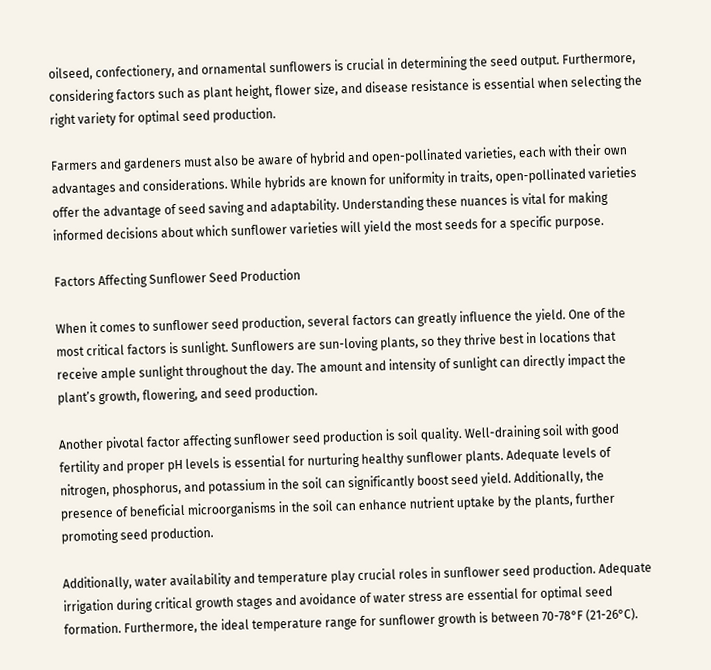oilseed, confectionery, and ornamental sunflowers is crucial in determining the seed output. Furthermore, considering factors such as plant height, flower size, and disease resistance is essential when selecting the right variety for optimal seed production.

Farmers and gardeners must also be aware of hybrid and open-pollinated varieties, each with their own advantages and considerations. While hybrids are known for uniformity in traits, open-pollinated varieties offer the advantage of seed saving and adaptability. Understanding these nuances is vital for making informed decisions about which sunflower varieties will yield the most seeds for a specific purpose.

Factors Affecting Sunflower Seed Production

When it comes to sunflower seed production, several factors can greatly influence the yield. One of the most critical factors is sunlight. Sunflowers are sun-loving plants, so they thrive best in locations that receive ample sunlight throughout the day. The amount and intensity of sunlight can directly impact the plant’s growth, flowering, and seed production.

Another pivotal factor affecting sunflower seed production is soil quality. Well-draining soil with good fertility and proper pH levels is essential for nurturing healthy sunflower plants. Adequate levels of nitrogen, phosphorus, and potassium in the soil can significantly boost seed yield. Additionally, the presence of beneficial microorganisms in the soil can enhance nutrient uptake by the plants, further promoting seed production.

Additionally, water availability and temperature play crucial roles in sunflower seed production. Adequate irrigation during critical growth stages and avoidance of water stress are essential for optimal seed formation. Furthermore, the ideal temperature range for sunflower growth is between 70-78°F (21-26°C).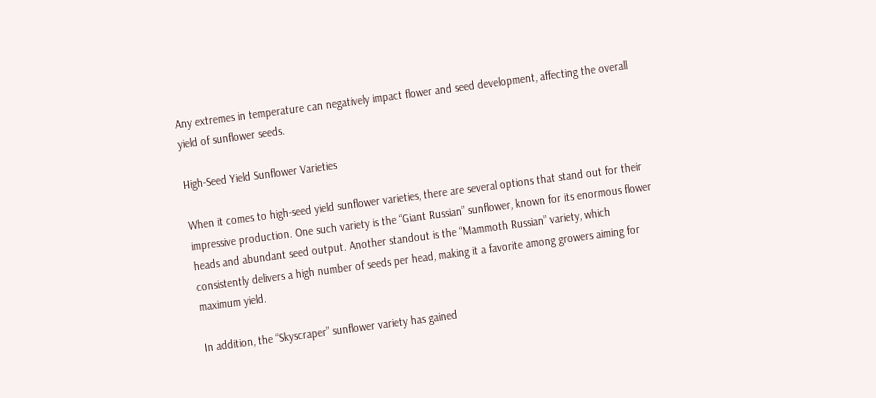Any extremes in temperature can negatively impact flower and seed development, affecting the overall yield of sunflower seeds.

High-Seed Yield Sunflower Varieties

When it comes to high-seed yield sunflower varieties, there are several options that stand out for their impressive production. One such variety is the “Giant Russian” sunflower, known for its enormous flower heads and abundant seed output. Another standout is the “Mammoth Russian” variety, which consistently delivers a high number of seeds per head, making it a favorite among growers aiming for maximum yield.

In addition, the “Skyscraper” sunflower variety has gained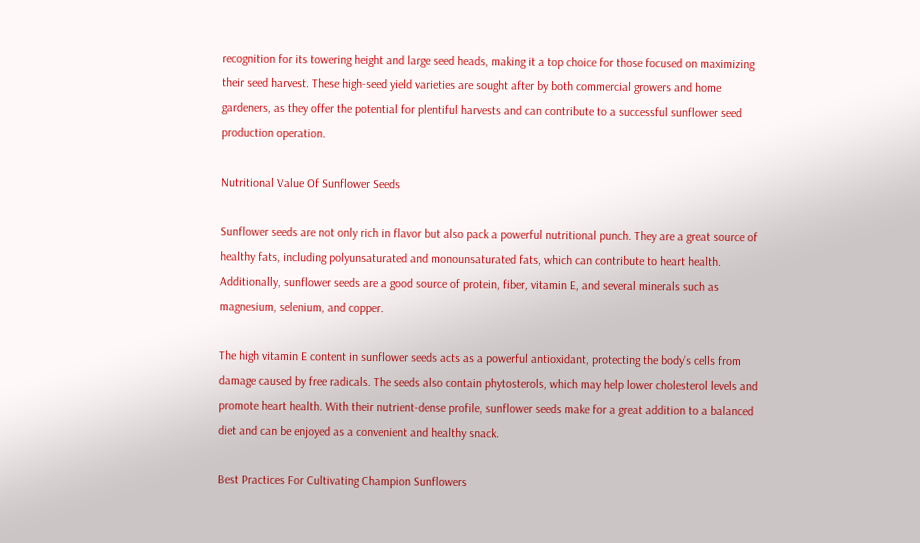recognition for its towering height and large seed heads, making it a top choice for those focused on maximizing their seed harvest. These high-seed yield varieties are sought after by both commercial growers and home gardeners, as they offer the potential for plentiful harvests and can contribute to a successful sunflower seed production operation.

Nutritional Value Of Sunflower Seeds

Sunflower seeds are not only rich in flavor but also pack a powerful nutritional punch. They are a great source of healthy fats, including polyunsaturated and monounsaturated fats, which can contribute to heart health. Additionally, sunflower seeds are a good source of protein, fiber, vitamin E, and several minerals such as magnesium, selenium, and copper.

The high vitamin E content in sunflower seeds acts as a powerful antioxidant, protecting the body’s cells from damage caused by free radicals. The seeds also contain phytosterols, which may help lower cholesterol levels and promote heart health. With their nutrient-dense profile, sunflower seeds make for a great addition to a balanced diet and can be enjoyed as a convenient and healthy snack.

Best Practices For Cultivating Champion Sunflowers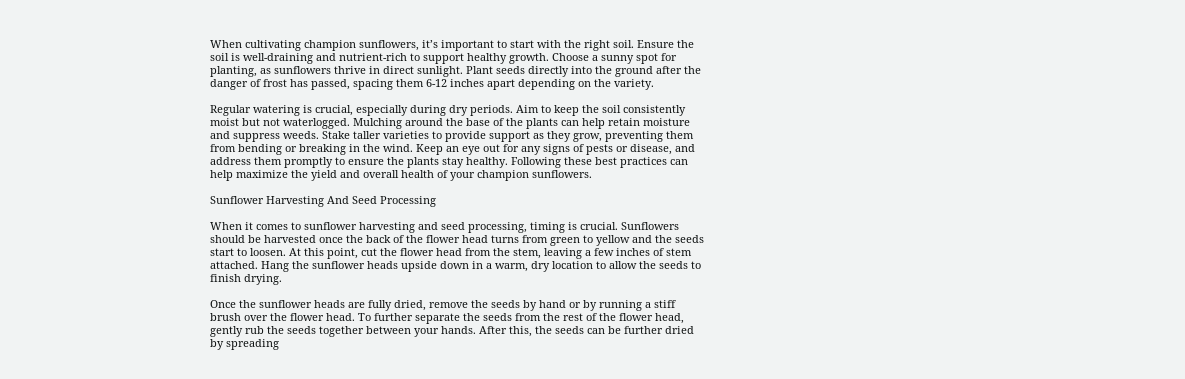When cultivating champion sunflowers, it’s important to start with the right soil. Ensure the soil is well-draining and nutrient-rich to support healthy growth. Choose a sunny spot for planting, as sunflowers thrive in direct sunlight. Plant seeds directly into the ground after the danger of frost has passed, spacing them 6-12 inches apart depending on the variety.

Regular watering is crucial, especially during dry periods. Aim to keep the soil consistently moist but not waterlogged. Mulching around the base of the plants can help retain moisture and suppress weeds. Stake taller varieties to provide support as they grow, preventing them from bending or breaking in the wind. Keep an eye out for any signs of pests or disease, and address them promptly to ensure the plants stay healthy. Following these best practices can help maximize the yield and overall health of your champion sunflowers.

Sunflower Harvesting And Seed Processing

When it comes to sunflower harvesting and seed processing, timing is crucial. Sunflowers should be harvested once the back of the flower head turns from green to yellow and the seeds start to loosen. At this point, cut the flower head from the stem, leaving a few inches of stem attached. Hang the sunflower heads upside down in a warm, dry location to allow the seeds to finish drying.

Once the sunflower heads are fully dried, remove the seeds by hand or by running a stiff brush over the flower head. To further separate the seeds from the rest of the flower head, gently rub the seeds together between your hands. After this, the seeds can be further dried by spreading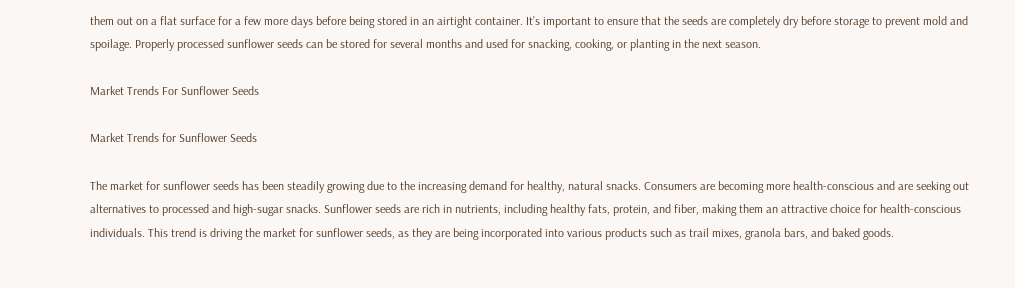them out on a flat surface for a few more days before being stored in an airtight container. It’s important to ensure that the seeds are completely dry before storage to prevent mold and spoilage. Properly processed sunflower seeds can be stored for several months and used for snacking, cooking, or planting in the next season.

Market Trends For Sunflower Seeds

Market Trends for Sunflower Seeds

The market for sunflower seeds has been steadily growing due to the increasing demand for healthy, natural snacks. Consumers are becoming more health-conscious and are seeking out alternatives to processed and high-sugar snacks. Sunflower seeds are rich in nutrients, including healthy fats, protein, and fiber, making them an attractive choice for health-conscious individuals. This trend is driving the market for sunflower seeds, as they are being incorporated into various products such as trail mixes, granola bars, and baked goods.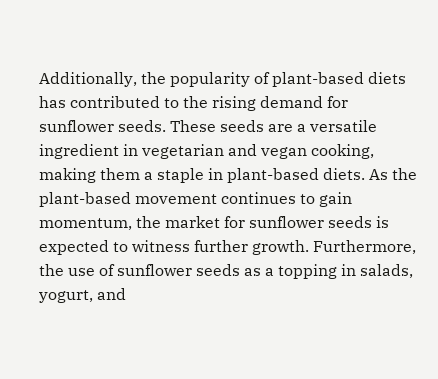Additionally, the popularity of plant-based diets has contributed to the rising demand for sunflower seeds. These seeds are a versatile ingredient in vegetarian and vegan cooking, making them a staple in plant-based diets. As the plant-based movement continues to gain momentum, the market for sunflower seeds is expected to witness further growth. Furthermore, the use of sunflower seeds as a topping in salads, yogurt, and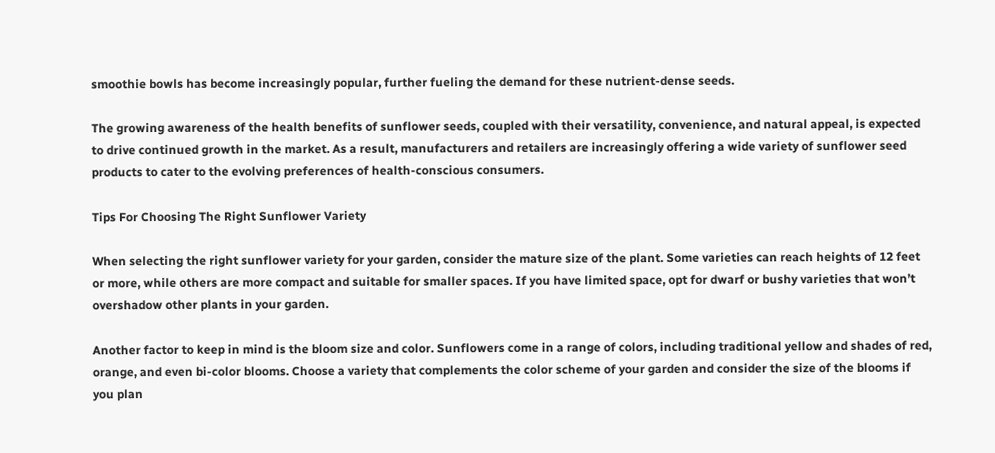smoothie bowls has become increasingly popular, further fueling the demand for these nutrient-dense seeds.

The growing awareness of the health benefits of sunflower seeds, coupled with their versatility, convenience, and natural appeal, is expected to drive continued growth in the market. As a result, manufacturers and retailers are increasingly offering a wide variety of sunflower seed products to cater to the evolving preferences of health-conscious consumers.

Tips For Choosing The Right Sunflower Variety

When selecting the right sunflower variety for your garden, consider the mature size of the plant. Some varieties can reach heights of 12 feet or more, while others are more compact and suitable for smaller spaces. If you have limited space, opt for dwarf or bushy varieties that won’t overshadow other plants in your garden.

Another factor to keep in mind is the bloom size and color. Sunflowers come in a range of colors, including traditional yellow and shades of red, orange, and even bi-color blooms. Choose a variety that complements the color scheme of your garden and consider the size of the blooms if you plan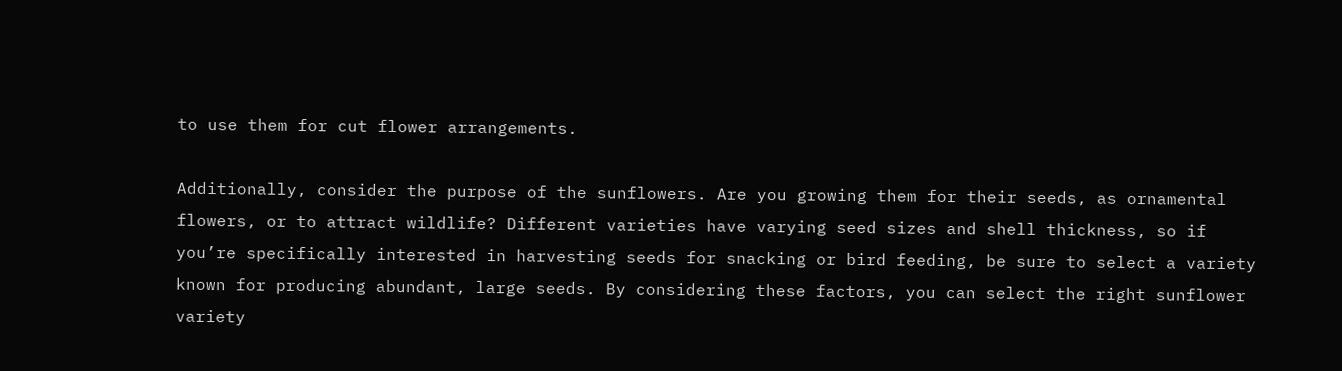to use them for cut flower arrangements.

Additionally, consider the purpose of the sunflowers. Are you growing them for their seeds, as ornamental flowers, or to attract wildlife? Different varieties have varying seed sizes and shell thickness, so if you’re specifically interested in harvesting seeds for snacking or bird feeding, be sure to select a variety known for producing abundant, large seeds. By considering these factors, you can select the right sunflower variety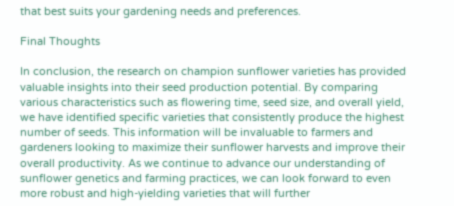that best suits your gardening needs and preferences.

Final Thoughts

In conclusion, the research on champion sunflower varieties has provided valuable insights into their seed production potential. By comparing various characteristics such as flowering time, seed size, and overall yield, we have identified specific varieties that consistently produce the highest number of seeds. This information will be invaluable to farmers and gardeners looking to maximize their sunflower harvests and improve their overall productivity. As we continue to advance our understanding of sunflower genetics and farming practices, we can look forward to even more robust and high-yielding varieties that will further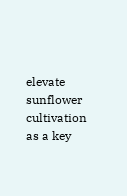elevate sunflower cultivation as a key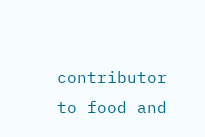contributor to food and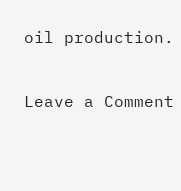oil production.

Leave a Comment